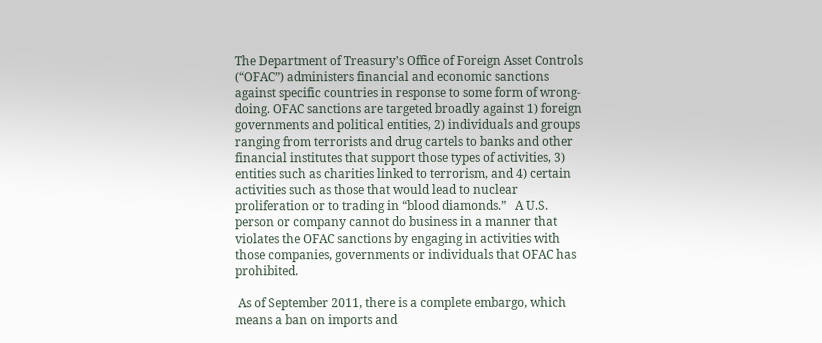The Department of Treasury’s Office of Foreign Asset Controls (“OFAC”) administers financial and economic sanctions against specific countries in response to some form of wrong-doing. OFAC sanctions are targeted broadly against 1) foreign governments and political entities, 2) individuals and groups ranging from terrorists and drug cartels to banks and other financial institutes that support those types of activities, 3) entities such as charities linked to terrorism, and 4) certain activities such as those that would lead to nuclear proliferation or to trading in “blood diamonds.”   A U.S. person or company cannot do business in a manner that violates the OFAC sanctions by engaging in activities with those companies, governments or individuals that OFAC has prohibited.

 As of September 2011, there is a complete embargo, which means a ban on imports and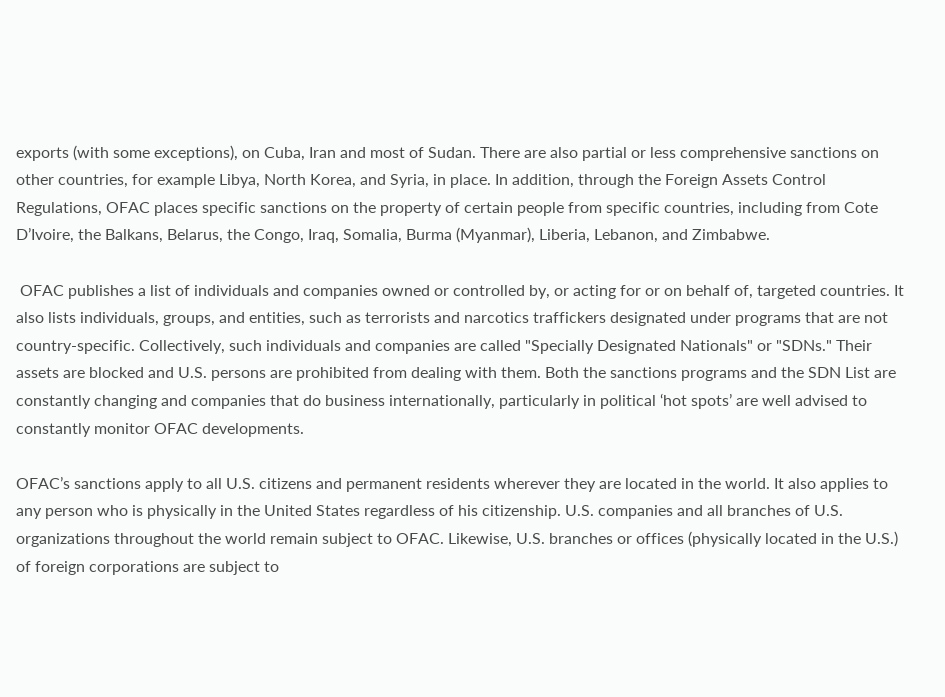exports (with some exceptions), on Cuba, Iran and most of Sudan. There are also partial or less comprehensive sanctions on other countries, for example Libya, North Korea, and Syria, in place. In addition, through the Foreign Assets Control Regulations, OFAC places specific sanctions on the property of certain people from specific countries, including from Cote D’Ivoire, the Balkans, Belarus, the Congo, Iraq, Somalia, Burma (Myanmar), Liberia, Lebanon, and Zimbabwe.

 OFAC publishes a list of individuals and companies owned or controlled by, or acting for or on behalf of, targeted countries. It also lists individuals, groups, and entities, such as terrorists and narcotics traffickers designated under programs that are not country-specific. Collectively, such individuals and companies are called "Specially Designated Nationals" or "SDNs." Their assets are blocked and U.S. persons are prohibited from dealing with them. Both the sanctions programs and the SDN List are constantly changing and companies that do business internationally, particularly in political ‘hot spots’ are well advised to constantly monitor OFAC developments.

OFAC’s sanctions apply to all U.S. citizens and permanent residents wherever they are located in the world. It also applies to any person who is physically in the United States regardless of his citizenship. U.S. companies and all branches of U.S. organizations throughout the world remain subject to OFAC. Likewise, U.S. branches or offices (physically located in the U.S.) of foreign corporations are subject to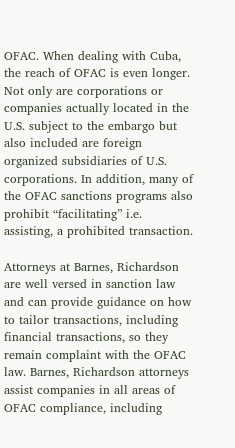OFAC. When dealing with Cuba, the reach of OFAC is even longer. Not only are corporations or companies actually located in the U.S. subject to the embargo but also included are foreign organized subsidiaries of U.S. corporations. In addition, many of the OFAC sanctions programs also prohibit “facilitating” i.e. assisting, a prohibited transaction.

Attorneys at Barnes, Richardson are well versed in sanction law and can provide guidance on how to tailor transactions, including financial transactions, so they remain complaint with the OFAC law. Barnes, Richardson attorneys assist companies in all areas of OFAC compliance, including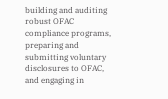building and auditing robust OFAC compliance programs, preparing and submitting voluntary disclosures to OFAC, and engaging in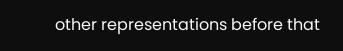other representations before that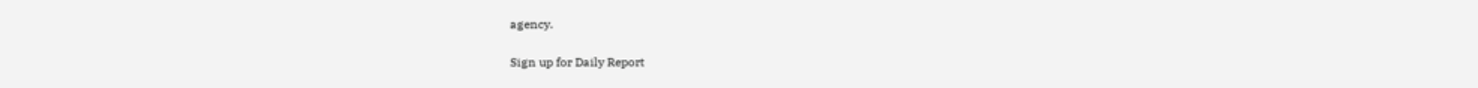agency.

Sign up for Daily Report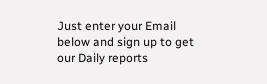Just enter your Email below and sign up to get our Daily reports